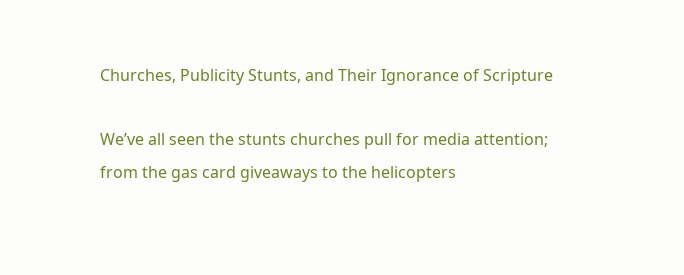Churches, Publicity Stunts, and Their Ignorance of Scripture

We’ve all seen the stunts churches pull for media attention; from the gas card giveaways to the helicopters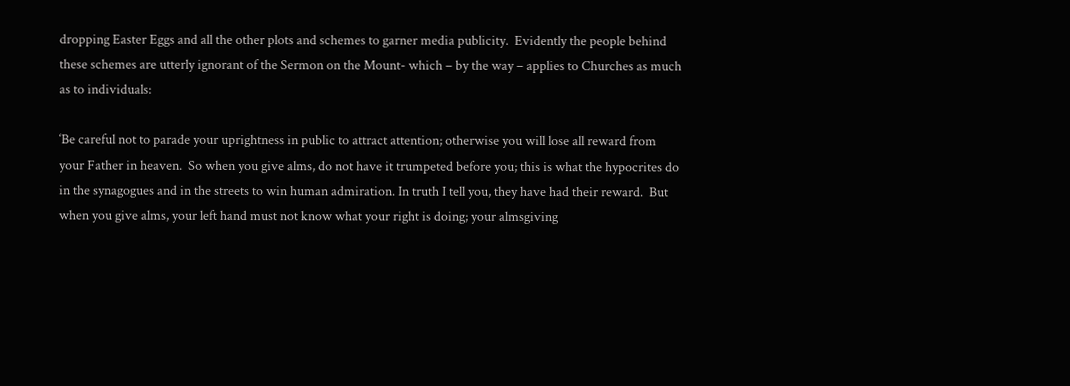dropping Easter Eggs and all the other plots and schemes to garner media publicity.  Evidently the people behind these schemes are utterly ignorant of the Sermon on the Mount- which – by the way – applies to Churches as much as to individuals:

‘Be careful not to parade your uprightness in public to attract attention; otherwise you will lose all reward from your Father in heaven.  So when you give alms, do not have it trumpeted before you; this is what the hypocrites do in the synagogues and in the streets to win human admiration. In truth I tell you, they have had their reward.  But when you give alms, your left hand must not know what your right is doing; your almsgiving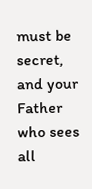must be secret, and your Father who sees all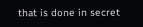that is done in secret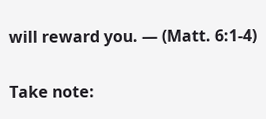will reward you. — (Matt. 6:1-4)

Take note: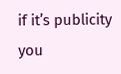if it’s publicity you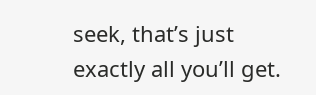seek, that’s just exactly all you’ll get.